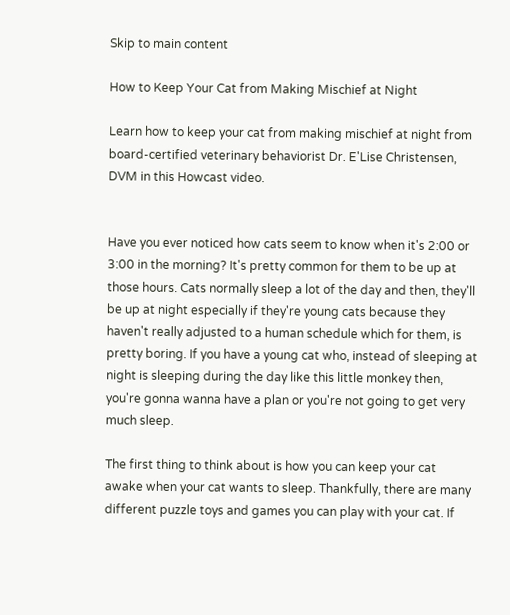Skip to main content

How to Keep Your Cat from Making Mischief at Night

Learn how to keep your cat from making mischief at night from board-certified veterinary behaviorist Dr. E'Lise Christensen, DVM in this Howcast video.


Have you ever noticed how cats seem to know when it's 2:00 or 3:00 in the morning? It's pretty common for them to be up at those hours. Cats normally sleep a lot of the day and then, they'll be up at night especially if they're young cats because they haven't really adjusted to a human schedule which for them, is pretty boring. If you have a young cat who, instead of sleeping at night is sleeping during the day like this little monkey then, you're gonna wanna have a plan or you're not going to get very much sleep.

The first thing to think about is how you can keep your cat awake when your cat wants to sleep. Thankfully, there are many different puzzle toys and games you can play with your cat. If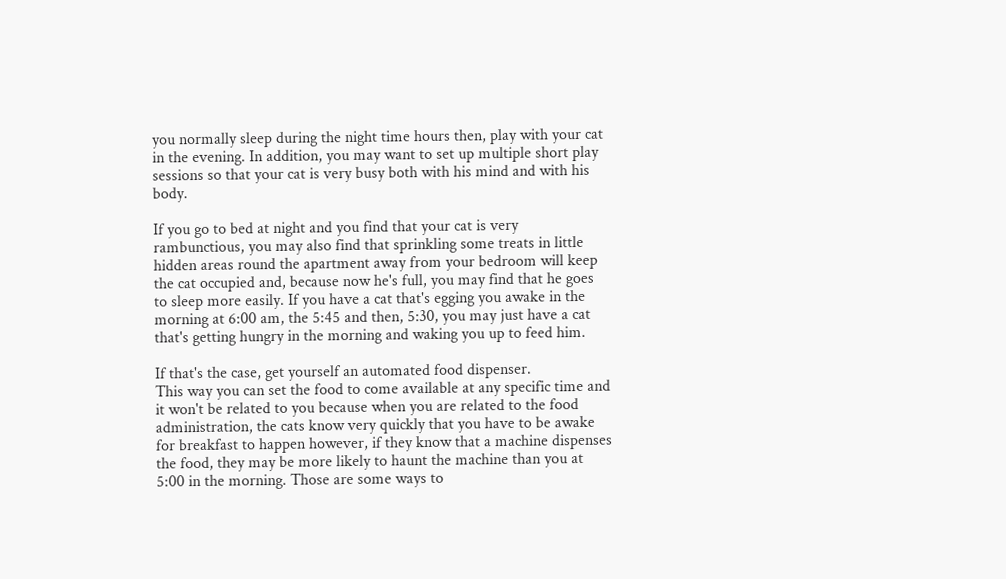you normally sleep during the night time hours then, play with your cat in the evening. In addition, you may want to set up multiple short play sessions so that your cat is very busy both with his mind and with his body.

If you go to bed at night and you find that your cat is very rambunctious, you may also find that sprinkling some treats in little hidden areas round the apartment away from your bedroom will keep the cat occupied and, because now he's full, you may find that he goes to sleep more easily. If you have a cat that's egging you awake in the morning at 6:00 am, the 5:45 and then, 5:30, you may just have a cat that's getting hungry in the morning and waking you up to feed him.

If that's the case, get yourself an automated food dispenser.
This way you can set the food to come available at any specific time and it won't be related to you because when you are related to the food administration, the cats know very quickly that you have to be awake for breakfast to happen however, if they know that a machine dispenses the food, they may be more likely to haunt the machine than you at 5:00 in the morning. Those are some ways to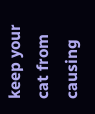keep your cat from causing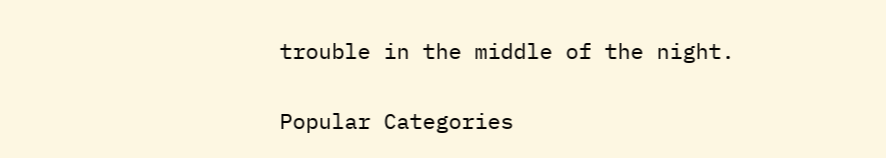trouble in the middle of the night.

Popular Categories